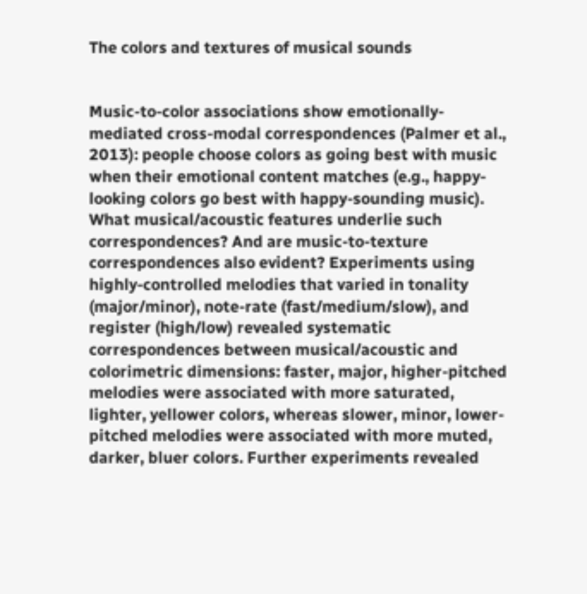The colors and textures of musical sounds


Music-to-color associations show emotionally-mediated cross-modal correspondences (Palmer et al., 2013): people choose colors as going best with music when their emotional content matches (e.g., happy-looking colors go best with happy-sounding music). What musical/acoustic features underlie such correspondences? And are music-to-texture correspondences also evident? Experiments using highly-controlled melodies that varied in tonality (major/minor), note-rate (fast/medium/slow), and register (high/low) revealed systematic correspondences between musical/acoustic and colorimetric dimensions: faster, major, higher-pitched melodies were associated with more saturated, lighter, yellower colors, whereas slower, minor, lower-pitched melodies were associated with more muted, darker, bluer colors. Further experiments revealed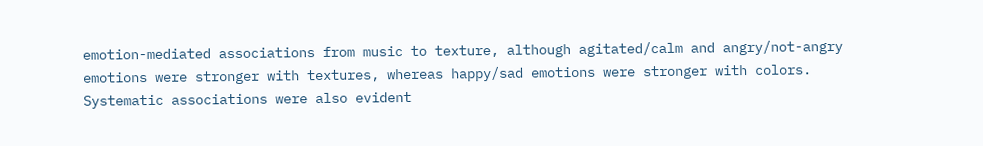emotion-mediated associations from music to texture, although agitated/calm and angry/not-angry emotions were stronger with textures, whereas happy/sad emotions were stronger with colors. Systematic associations were also evident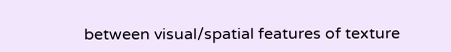between visual/spatial features of texture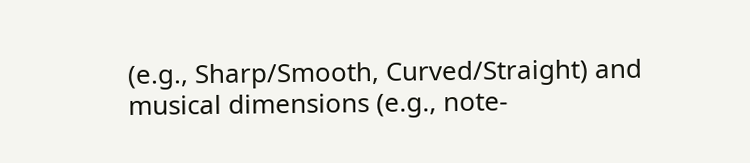(e.g., Sharp/Smooth, Curved/Straight) and musical dimensions (e.g., note-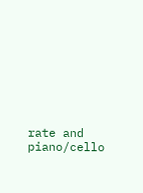rate and piano/cello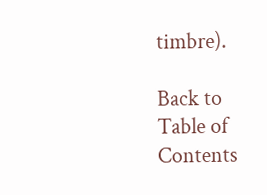timbre).

Back to Table of Contents